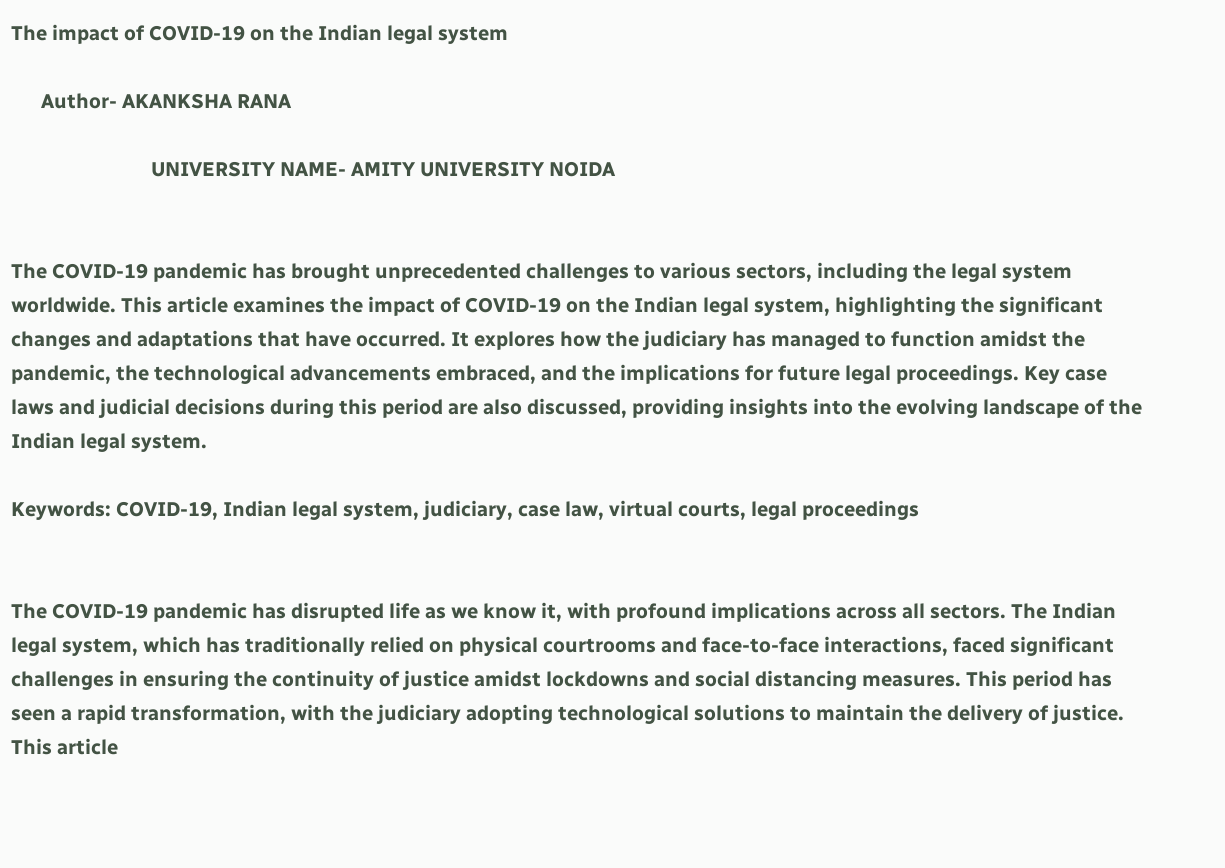The impact of COVID-19 on the Indian legal system

      Author- AKANKSHA RANA

                            UNIVERSITY NAME- AMITY UNIVERSITY NOIDA


The COVID-19 pandemic has brought unprecedented challenges to various sectors, including the legal system worldwide. This article examines the impact of COVID-19 on the Indian legal system, highlighting the significant changes and adaptations that have occurred. It explores how the judiciary has managed to function amidst the pandemic, the technological advancements embraced, and the implications for future legal proceedings. Key case laws and judicial decisions during this period are also discussed, providing insights into the evolving landscape of the Indian legal system.

Keywords: COVID-19, Indian legal system, judiciary, case law, virtual courts, legal proceedings


The COVID-19 pandemic has disrupted life as we know it, with profound implications across all sectors. The Indian legal system, which has traditionally relied on physical courtrooms and face-to-face interactions, faced significant challenges in ensuring the continuity of justice amidst lockdowns and social distancing measures. This period has seen a rapid transformation, with the judiciary adopting technological solutions to maintain the delivery of justice. This article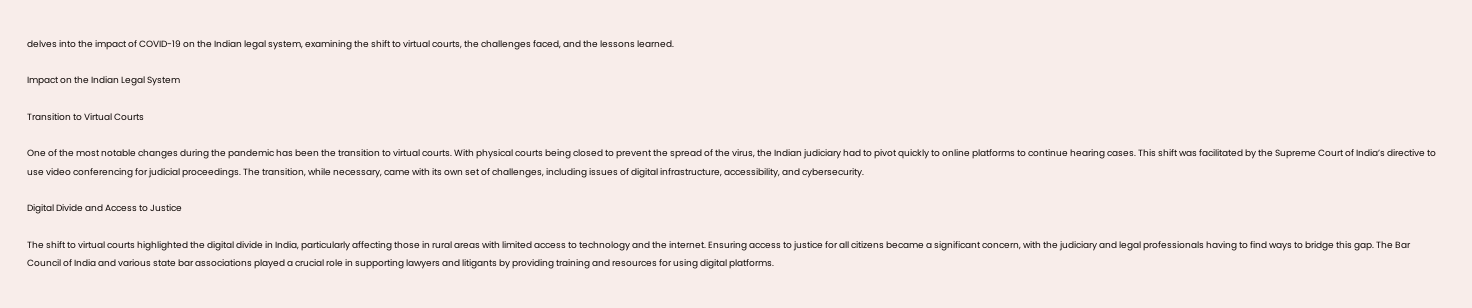delves into the impact of COVID-19 on the Indian legal system, examining the shift to virtual courts, the challenges faced, and the lessons learned.

Impact on the Indian Legal System

Transition to Virtual Courts

One of the most notable changes during the pandemic has been the transition to virtual courts. With physical courts being closed to prevent the spread of the virus, the Indian judiciary had to pivot quickly to online platforms to continue hearing cases. This shift was facilitated by the Supreme Court of India’s directive to use video conferencing for judicial proceedings. The transition, while necessary, came with its own set of challenges, including issues of digital infrastructure, accessibility, and cybersecurity.

Digital Divide and Access to Justice

The shift to virtual courts highlighted the digital divide in India, particularly affecting those in rural areas with limited access to technology and the internet. Ensuring access to justice for all citizens became a significant concern, with the judiciary and legal professionals having to find ways to bridge this gap. The Bar Council of India and various state bar associations played a crucial role in supporting lawyers and litigants by providing training and resources for using digital platforms.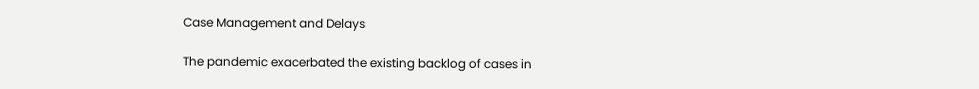Case Management and Delays

The pandemic exacerbated the existing backlog of cases in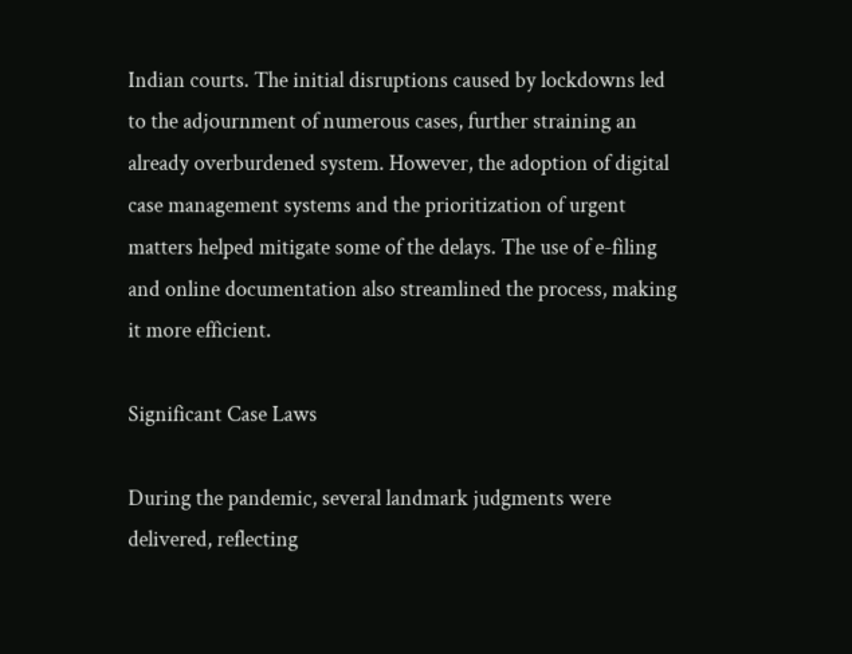Indian courts. The initial disruptions caused by lockdowns led to the adjournment of numerous cases, further straining an already overburdened system. However, the adoption of digital case management systems and the prioritization of urgent matters helped mitigate some of the delays. The use of e-filing and online documentation also streamlined the process, making it more efficient.

Significant Case Laws

During the pandemic, several landmark judgments were delivered, reflecting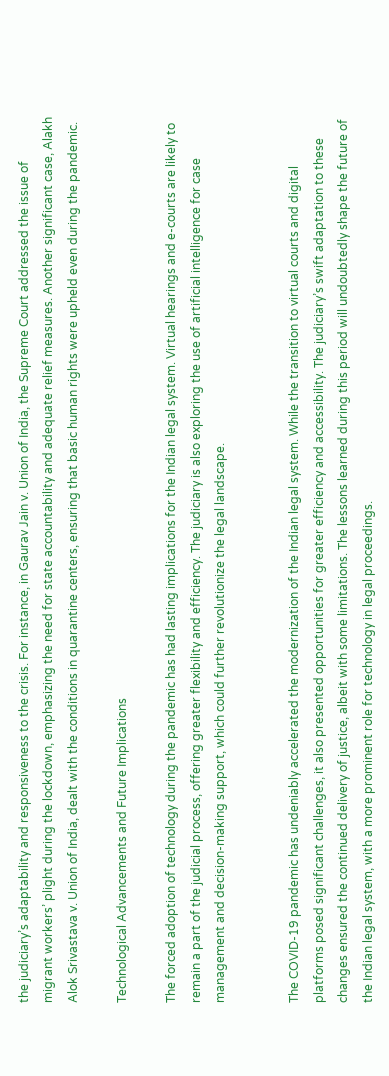the judiciary’s adaptability and responsiveness to the crisis. For instance, in Gaurav Jain v. Union of India, the Supreme Court addressed the issue of migrant workers’ plight during the lockdown, emphasizing the need for state accountability and adequate relief measures. Another significant case, Alakh Alok Srivastava v. Union of India, dealt with the conditions in quarantine centers, ensuring that basic human rights were upheld even during the pandemic.

Technological Advancements and Future Implications

The forced adoption of technology during the pandemic has had lasting implications for the Indian legal system. Virtual hearings and e-courts are likely to remain a part of the judicial process, offering greater flexibility and efficiency. The judiciary is also exploring the use of artificial intelligence for case management and decision-making support, which could further revolutionize the legal landscape.


The COVID-19 pandemic has undeniably accelerated the modernization of the Indian legal system. While the transition to virtual courts and digital platforms posed significant challenges, it also presented opportunities for greater efficiency and accessibility. The judiciary’s swift adaptation to these changes ensured the continued delivery of justice, albeit with some limitations. The lessons learned during this period will undoubtedly shape the future of the Indian legal system, with a more prominent role for technology in legal proceedings.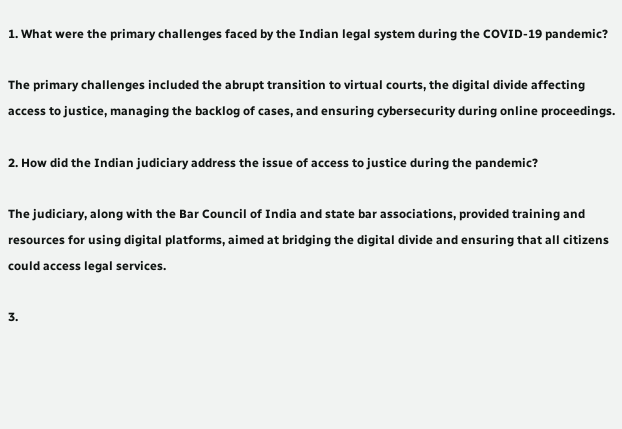1. What were the primary challenges faced by the Indian legal system during the COVID-19 pandemic?

The primary challenges included the abrupt transition to virtual courts, the digital divide affecting access to justice, managing the backlog of cases, and ensuring cybersecurity during online proceedings.

2. How did the Indian judiciary address the issue of access to justice during the pandemic?

The judiciary, along with the Bar Council of India and state bar associations, provided training and resources for using digital platforms, aimed at bridging the digital divide and ensuring that all citizens could access legal services.

3.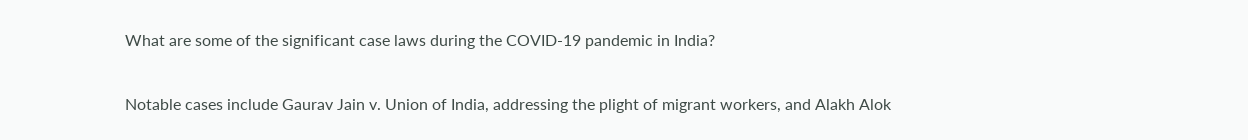What are some of the significant case laws during the COVID-19 pandemic in India?

Notable cases include Gaurav Jain v. Union of India, addressing the plight of migrant workers, and Alakh Alok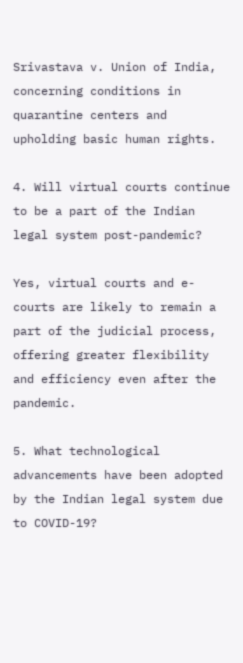Srivastava v. Union of India, concerning conditions in quarantine centers and upholding basic human rights.

4. Will virtual courts continue to be a part of the Indian legal system post-pandemic?

Yes, virtual courts and e-courts are likely to remain a part of the judicial process, offering greater flexibility and efficiency even after the pandemic.

5. What technological advancements have been adopted by the Indian legal system due to COVID-19?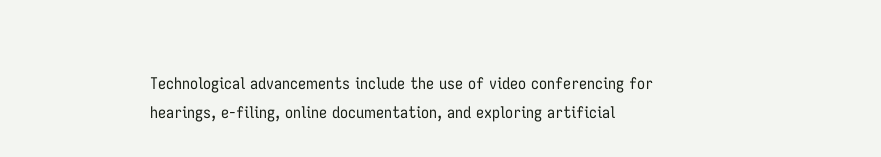Technological advancements include the use of video conferencing for hearings, e-filing, online documentation, and exploring artificial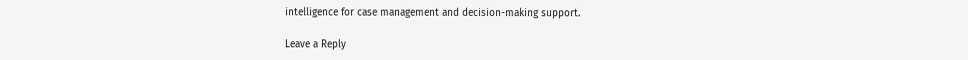intelligence for case management and decision-making support.

Leave a Reply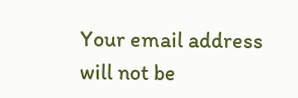Your email address will not be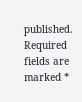published. Required fields are marked *